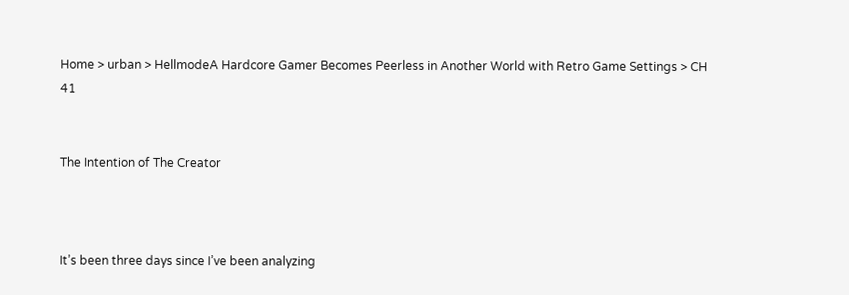Home > urban > HellmodeA Hardcore Gamer Becomes Peerless in Another World with Retro Game Settings > CH 41


The Intention of The Creator



It’s been three days since I’ve been analyzing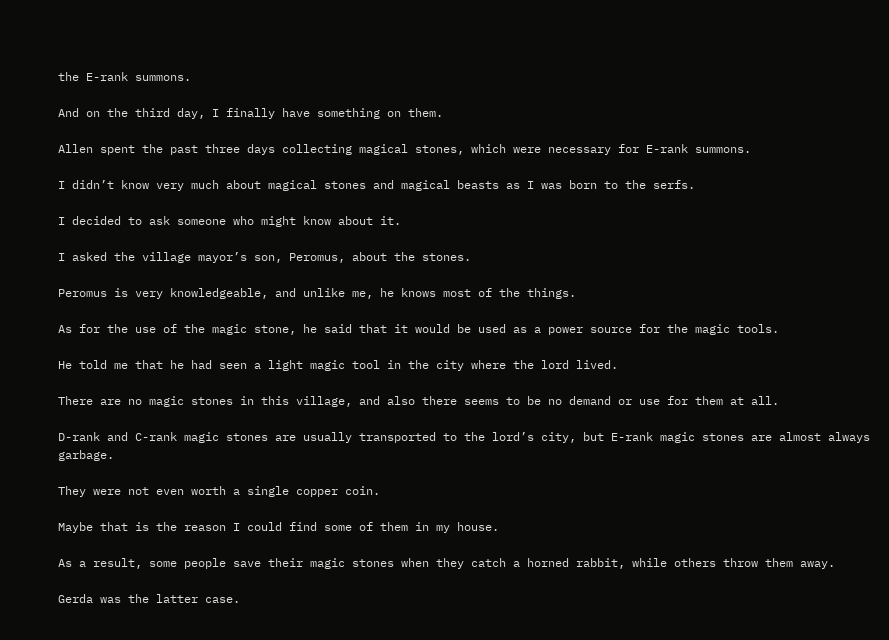the E-rank summons.

And on the third day, I finally have something on them.

Allen spent the past three days collecting magical stones, which were necessary for E-rank summons.

I didn’t know very much about magical stones and magical beasts as I was born to the serfs.

I decided to ask someone who might know about it.

I asked the village mayor’s son, Peromus, about the stones.

Peromus is very knowledgeable, and unlike me, he knows most of the things.

As for the use of the magic stone, he said that it would be used as a power source for the magic tools.

He told me that he had seen a light magic tool in the city where the lord lived.

There are no magic stones in this village, and also there seems to be no demand or use for them at all.

D-rank and C-rank magic stones are usually transported to the lord’s city, but E-rank magic stones are almost always garbage.

They were not even worth a single copper coin.

Maybe that is the reason I could find some of them in my house.

As a result, some people save their magic stones when they catch a horned rabbit, while others throw them away.

Gerda was the latter case.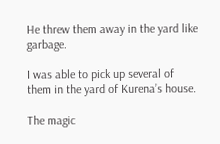He threw them away in the yard like garbage.

I was able to pick up several of them in the yard of Kurena’s house.

The magic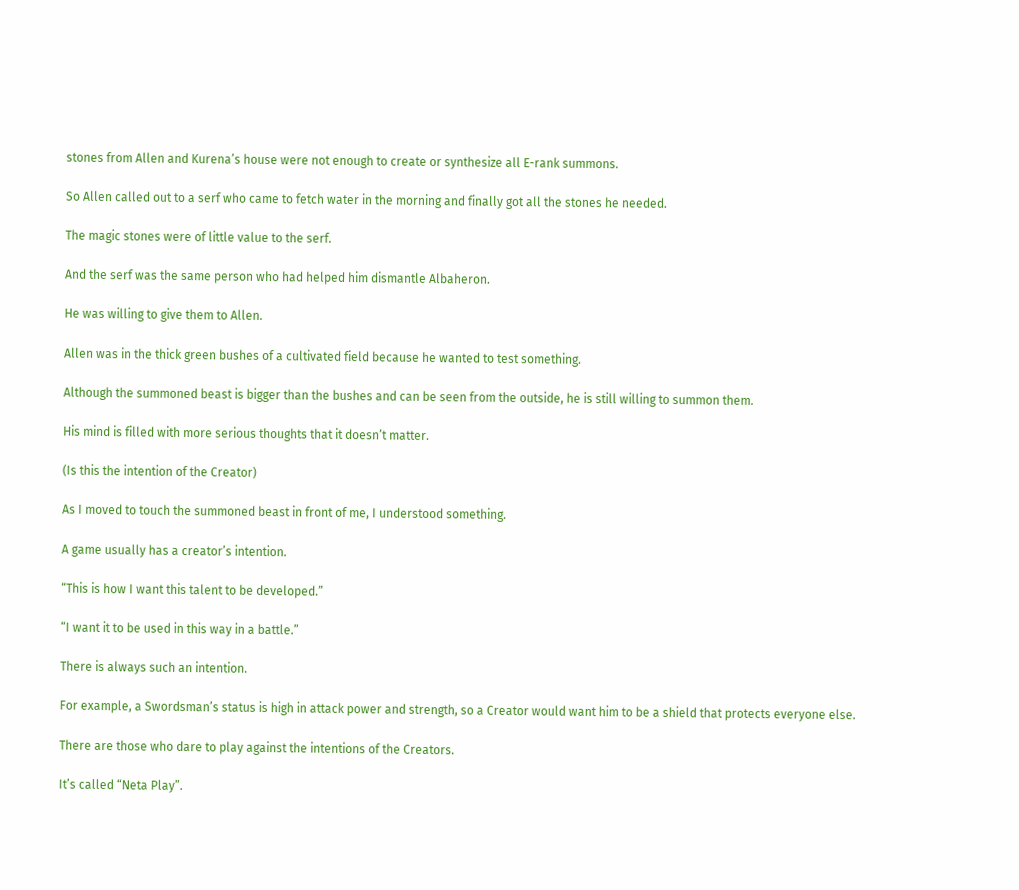stones from Allen and Kurena’s house were not enough to create or synthesize all E-rank summons.

So Allen called out to a serf who came to fetch water in the morning and finally got all the stones he needed.

The magic stones were of little value to the serf.

And the serf was the same person who had helped him dismantle Albaheron.

He was willing to give them to Allen.

Allen was in the thick green bushes of a cultivated field because he wanted to test something.

Although the summoned beast is bigger than the bushes and can be seen from the outside, he is still willing to summon them.

His mind is filled with more serious thoughts that it doesn’t matter.

(Is this the intention of the Creator)

As I moved to touch the summoned beast in front of me, I understood something.

A game usually has a creator’s intention.

“This is how I want this talent to be developed.”

“I want it to be used in this way in a battle.”

There is always such an intention.

For example, a Swordsman’s status is high in attack power and strength, so a Creator would want him to be a shield that protects everyone else.

There are those who dare to play against the intentions of the Creators.

It’s called “Neta Play”.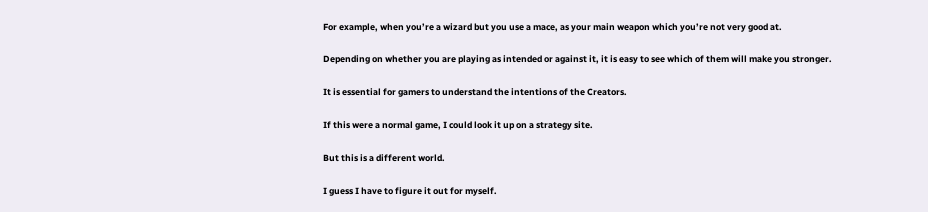For example, when you’re a wizard but you use a mace, as your main weapon which you’re not very good at.

Depending on whether you are playing as intended or against it, it is easy to see which of them will make you stronger.

It is essential for gamers to understand the intentions of the Creators.

If this were a normal game, I could look it up on a strategy site.

But this is a different world.

I guess I have to figure it out for myself.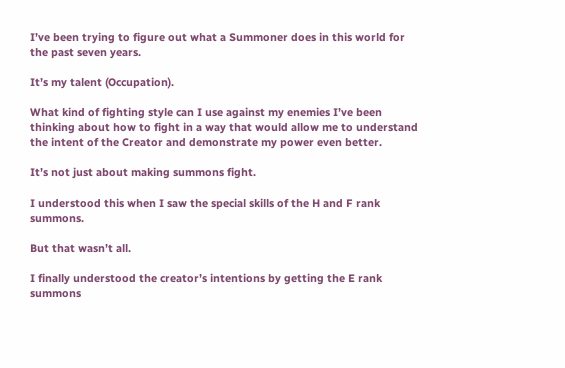I’ve been trying to figure out what a Summoner does in this world for the past seven years.

It’s my talent (Occupation).

What kind of fighting style can I use against my enemies I’ve been thinking about how to fight in a way that would allow me to understand the intent of the Creator and demonstrate my power even better.

It’s not just about making summons fight.

I understood this when I saw the special skills of the H and F rank summons.

But that wasn’t all.

I finally understood the creator’s intentions by getting the E rank summons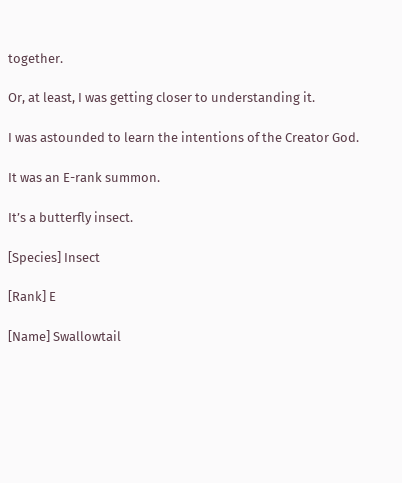together.

Or, at least, I was getting closer to understanding it.

I was astounded to learn the intentions of the Creator God.

It was an E-rank summon.

It’s a butterfly insect.

[Species] Insect

[Rank] E

[Name] Swallowtail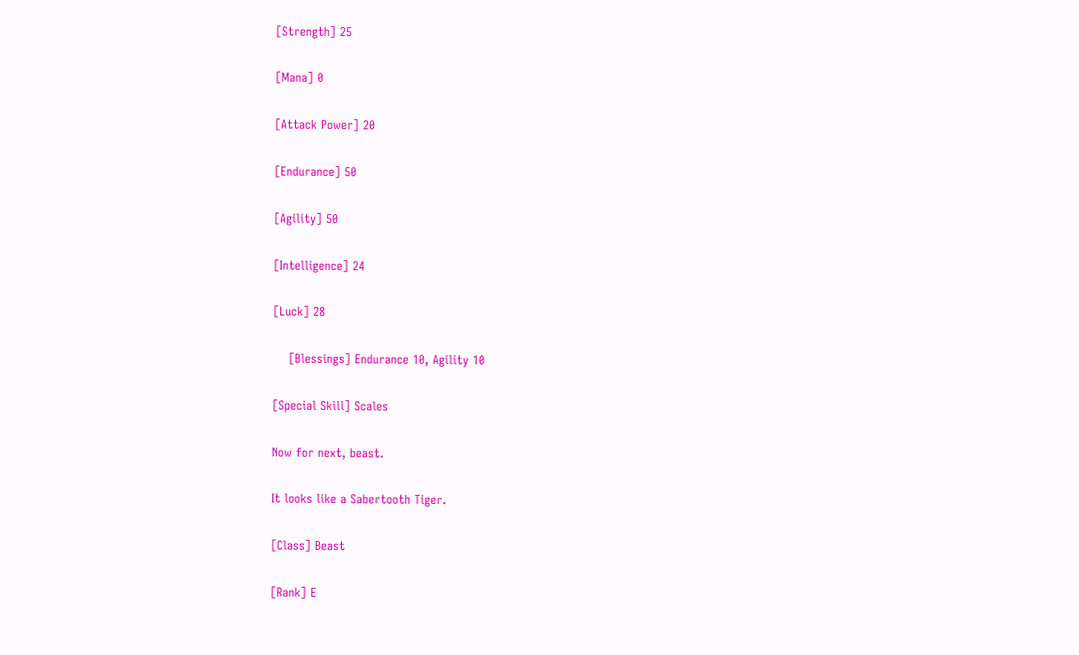[Strength] 25

[Mana] 0

[Attack Power] 20

[Endurance] 50

[Agility] 50

[Intelligence] 24

[Luck] 28

    [Blessings] Endurance 10, Agility 10

[Special Skill] Scales

Now for next, beast.

It looks like a Sabertooth Tiger.

[Class] Beast

[Rank] E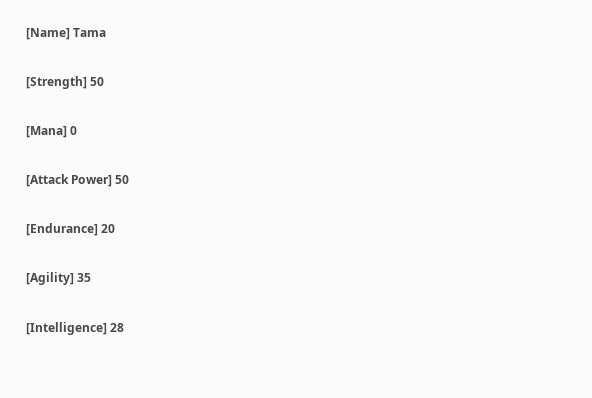[Name] Tama

[Strength] 50

[Mana] 0

[Attack Power] 50

[Endurance] 20

[Agility] 35

[Intelligence] 28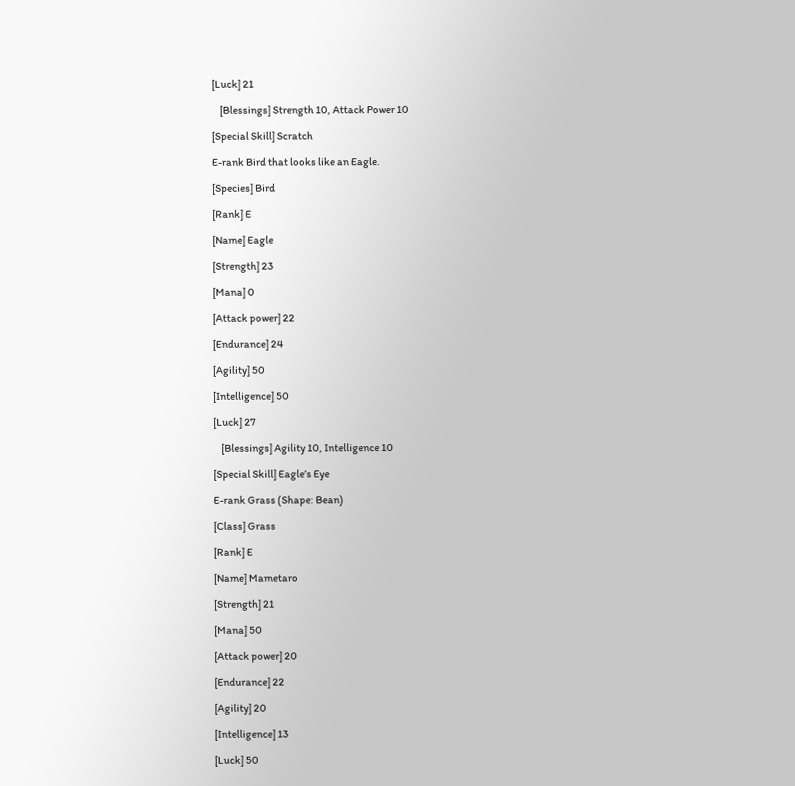[Luck] 21

    [Blessings] Strength 10, Attack Power 10

[Special Skill] Scratch

E-rank Bird that looks like an Eagle.

[Species] Bird

[Rank] E

[Name] Eagle

[Strength] 23

[Mana] 0

[Attack power] 22

[Endurance] 24

[Agility] 50

[Intelligence] 50

[Luck] 27

    [Blessings] Agility 10, Intelligence 10

[Special Skill] Eagle’s Eye

E-rank Grass (Shape: Bean)

[Class] Grass

[Rank] E

[Name] Mametaro

[Strength] 21

[Mana] 50

[Attack power] 20

[Endurance] 22

[Agility] 20

[Intelligence] 13

[Luck] 50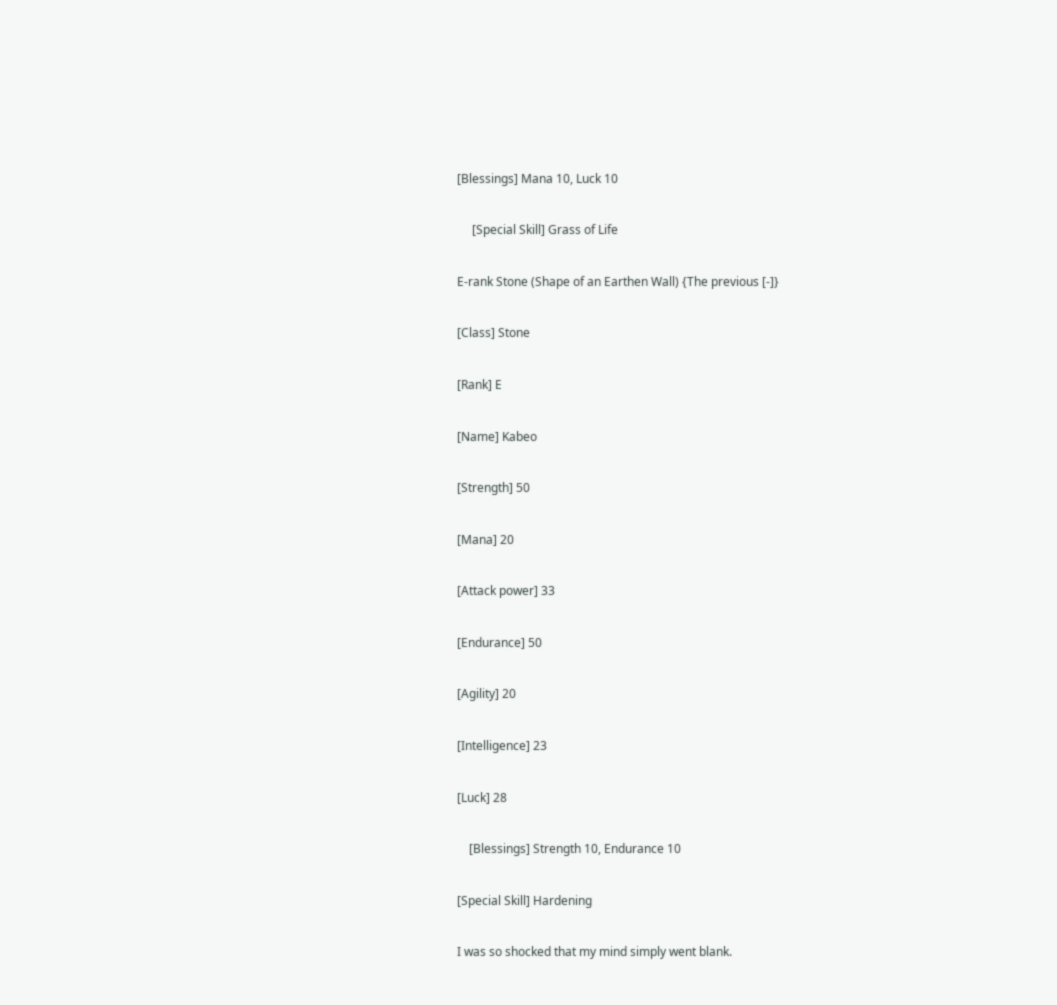[Blessings] Mana 10, Luck 10

     [Special Skill] Grass of Life

E-rank Stone (Shape of an Earthen Wall) {The previous [-]}

[Class] Stone

[Rank] E

[Name] Kabeo

[Strength] 50

[Mana] 20

[Attack power] 33

[Endurance] 50

[Agility] 20

[Intelligence] 23

[Luck] 28

    [Blessings] Strength 10, Endurance 10

[Special Skill] Hardening

I was so shocked that my mind simply went blank.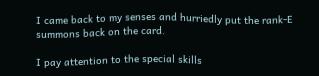I came back to my senses and hurriedly put the rank-E summons back on the card.

I pay attention to the special skills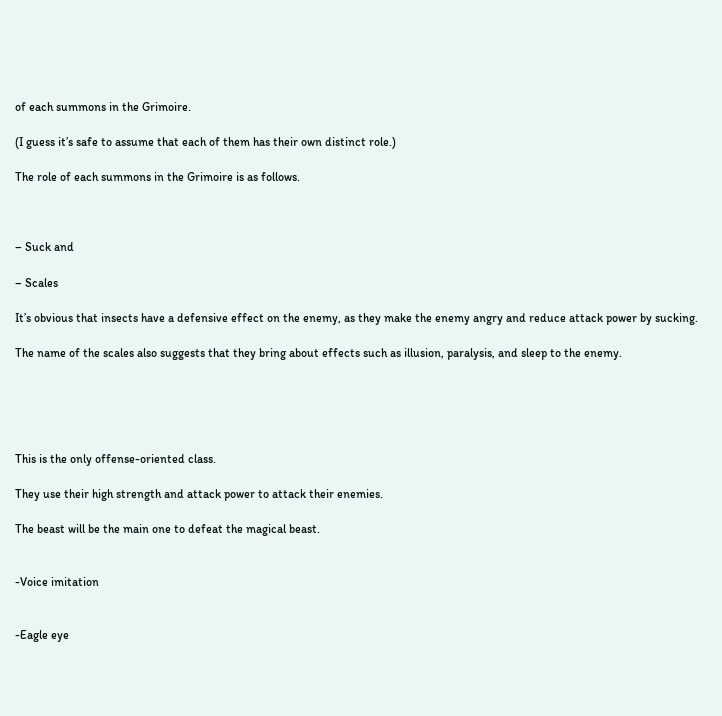of each summons in the Grimoire.

(I guess it’s safe to assume that each of them has their own distinct role.)

The role of each summons in the Grimoire is as follows.



– Suck and

– Scales

It’s obvious that insects have a defensive effect on the enemy, as they make the enemy angry and reduce attack power by sucking.

The name of the scales also suggests that they bring about effects such as illusion, paralysis, and sleep to the enemy.





This is the only offense-oriented class.

They use their high strength and attack power to attack their enemies.

The beast will be the main one to defeat the magical beast.


-Voice imitation


-Eagle eye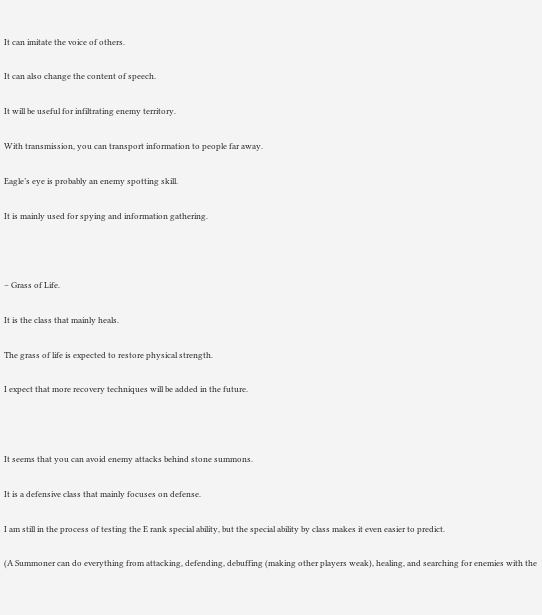It can imitate the voice of others.

It can also change the content of speech.

It will be useful for infiltrating enemy territory.

With transmission, you can transport information to people far away.

Eagle’s eye is probably an enemy spotting skill.

It is mainly used for spying and information gathering.



– Grass of Life.

It is the class that mainly heals.

The grass of life is expected to restore physical strength.

I expect that more recovery techniques will be added in the future.



It seems that you can avoid enemy attacks behind stone summons.

It is a defensive class that mainly focuses on defense.

I am still in the process of testing the E rank special ability, but the special ability by class makes it even easier to predict.

(A Summoner can do everything from attacking, defending, debuffing (making other players weak), healing, and searching for enemies with the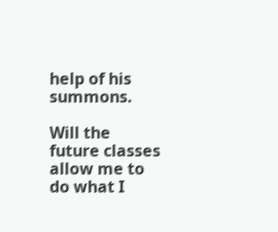help of his summons.

Will the future classes allow me to do what I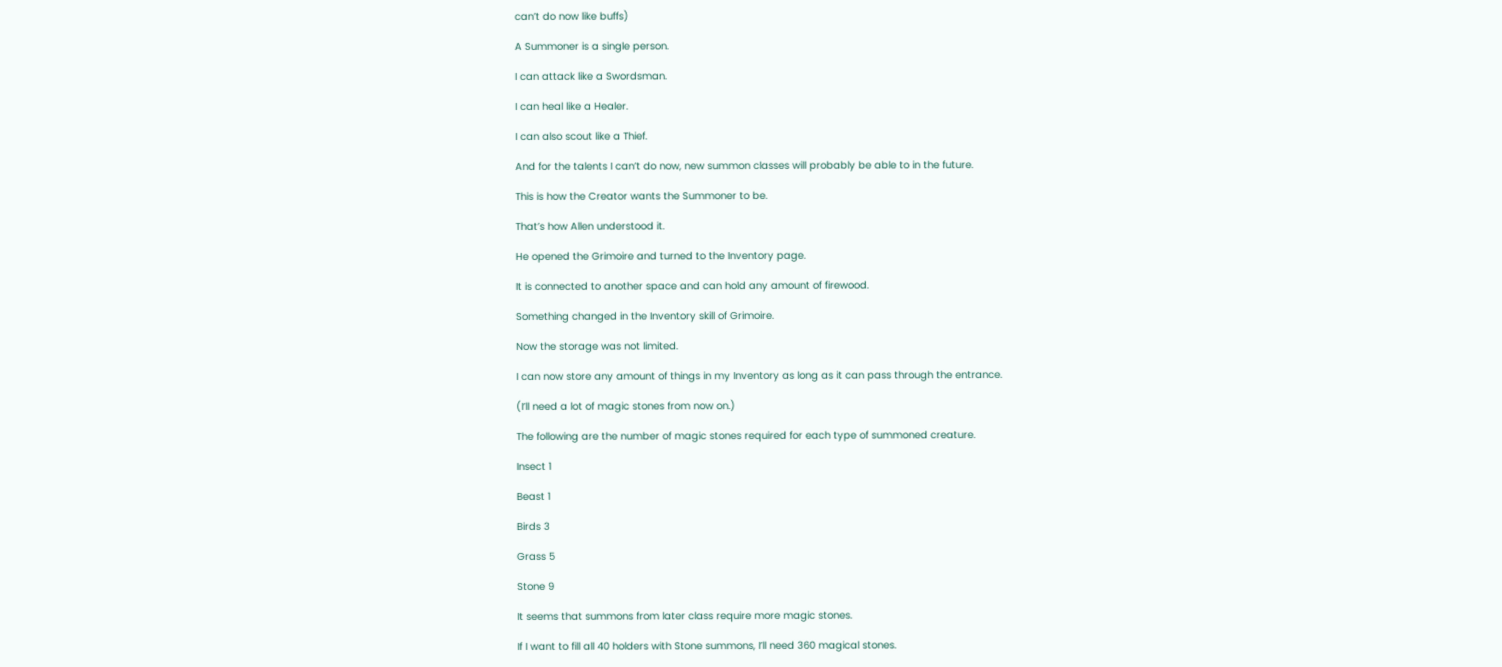can’t do now like buffs)

A Summoner is a single person.

I can attack like a Swordsman.

I can heal like a Healer.

I can also scout like a Thief.

And for the talents I can’t do now, new summon classes will probably be able to in the future.

This is how the Creator wants the Summoner to be.

That’s how Allen understood it.

He opened the Grimoire and turned to the Inventory page.

It is connected to another space and can hold any amount of firewood.

Something changed in the Inventory skill of Grimoire.

Now the storage was not limited.

I can now store any amount of things in my Inventory as long as it can pass through the entrance.

(I’ll need a lot of magic stones from now on.)

The following are the number of magic stones required for each type of summoned creature.

Insect 1

Beast 1

Birds 3

Grass 5

Stone 9

It seems that summons from later class require more magic stones.

If I want to fill all 40 holders with Stone summons, I’ll need 360 magical stones.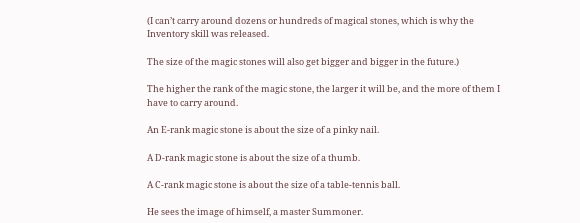(I can’t carry around dozens or hundreds of magical stones, which is why the Inventory skill was released.

The size of the magic stones will also get bigger and bigger in the future.)

The higher the rank of the magic stone, the larger it will be, and the more of them I have to carry around.

An E-rank magic stone is about the size of a pinky nail.

A D-rank magic stone is about the size of a thumb.

A C-rank magic stone is about the size of a table-tennis ball.

He sees the image of himself, a master Summoner.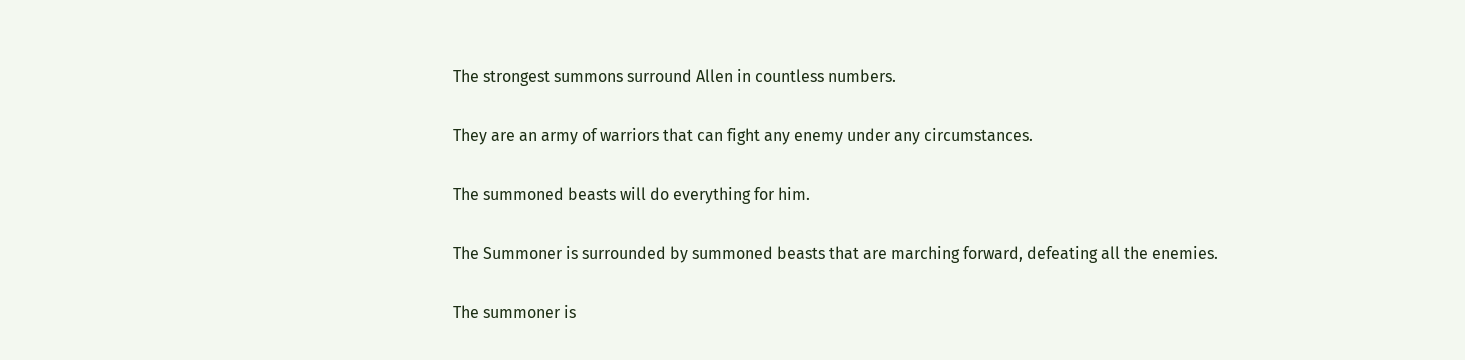The strongest summons surround Allen in countless numbers.

They are an army of warriors that can fight any enemy under any circumstances.

The summoned beasts will do everything for him.

The Summoner is surrounded by summoned beasts that are marching forward, defeating all the enemies.

The summoner is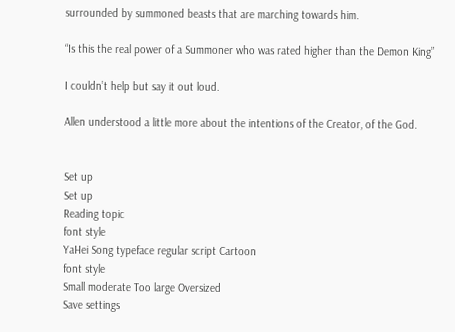surrounded by summoned beasts that are marching towards him.

“Is this the real power of a Summoner who was rated higher than the Demon King”

I couldn’t help but say it out loud.

Allen understood a little more about the intentions of the Creator, of the God.


Set up
Set up
Reading topic
font style
YaHei Song typeface regular script Cartoon
font style
Small moderate Too large Oversized
Save settings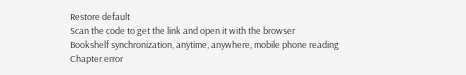Restore default
Scan the code to get the link and open it with the browser
Bookshelf synchronization, anytime, anywhere, mobile phone reading
Chapter error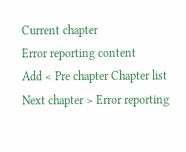Current chapter
Error reporting content
Add < Pre chapter Chapter list Next chapter > Error reporting